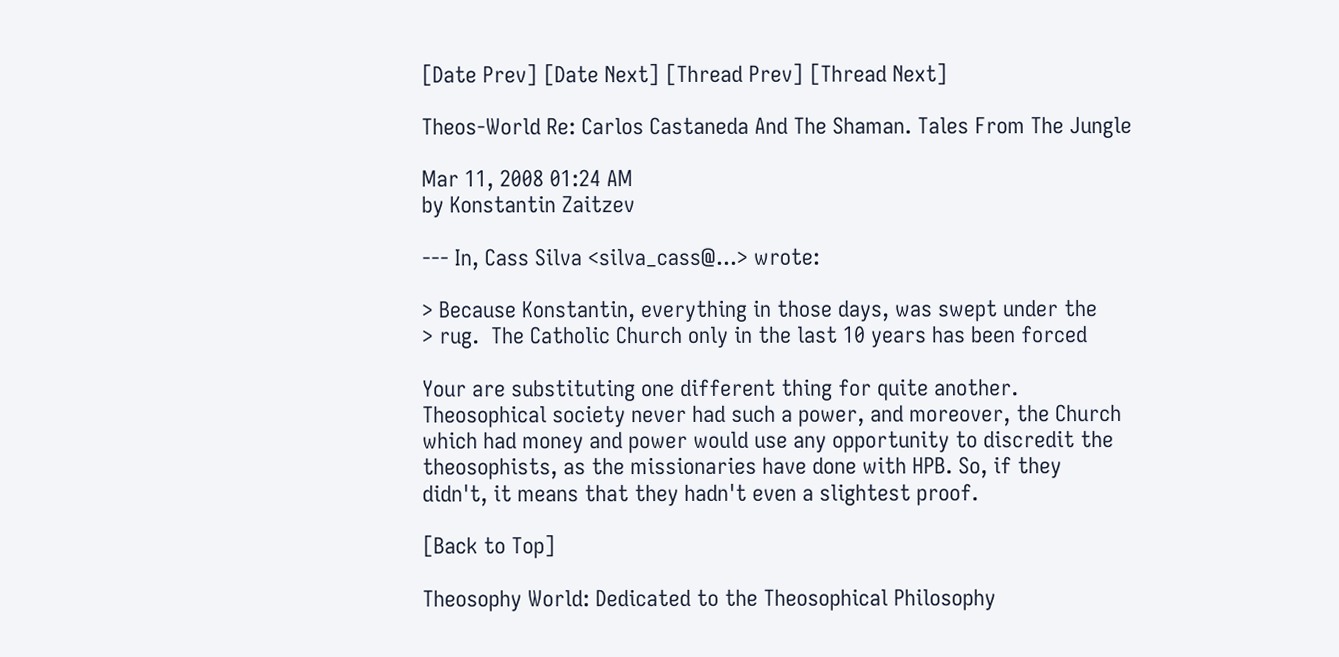[Date Prev] [Date Next] [Thread Prev] [Thread Next]

Theos-World Re: Carlos Castaneda And The Shaman. Tales From The Jungle

Mar 11, 2008 01:24 AM
by Konstantin Zaitzev

--- In, Cass Silva <silva_cass@...> wrote:

> Because Konstantin, everything in those days, was swept under the
> rug.  The Catholic Church only in the last 10 years has been forced

Your are substituting one different thing for quite another.
Theosophical society never had such a power, and moreover, the Church
which had money and power would use any opportunity to discredit the
theosophists, as the missionaries have done with HPB. So, if they
didn't, it means that they hadn't even a slightest proof.

[Back to Top]

Theosophy World: Dedicated to the Theosophical Philosophy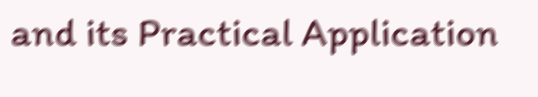and its Practical Application